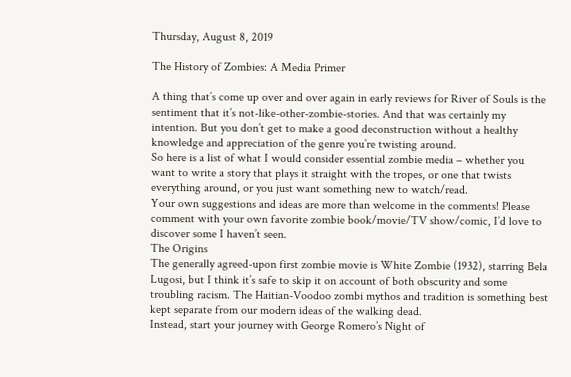Thursday, August 8, 2019

The History of Zombies: A Media Primer

A thing that’s come up over and over again in early reviews for River of Souls is the sentiment that it’s not-like-other-zombie-stories. And that was certainly my intention. But you don’t get to make a good deconstruction without a healthy knowledge and appreciation of the genre you’re twisting around.
So here is a list of what I would consider essential zombie media – whether you want to write a story that plays it straight with the tropes, or one that twists everything around, or you just want something new to watch/read.
Your own suggestions and ideas are more than welcome in the comments! Please comment with your own favorite zombie book/movie/TV show/comic, I’d love to discover some I haven’t seen.
The Origins
The generally agreed-upon first zombie movie is White Zombie (1932), starring Bela Lugosi, but I think it’s safe to skip it on account of both obscurity and some troubling racism. The Haitian-Voodoo zombi mythos and tradition is something best kept separate from our modern ideas of the walking dead.
Instead, start your journey with George Romero’s Night of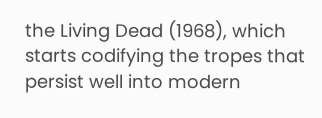the Living Dead (1968), which starts codifying the tropes that persist well into modern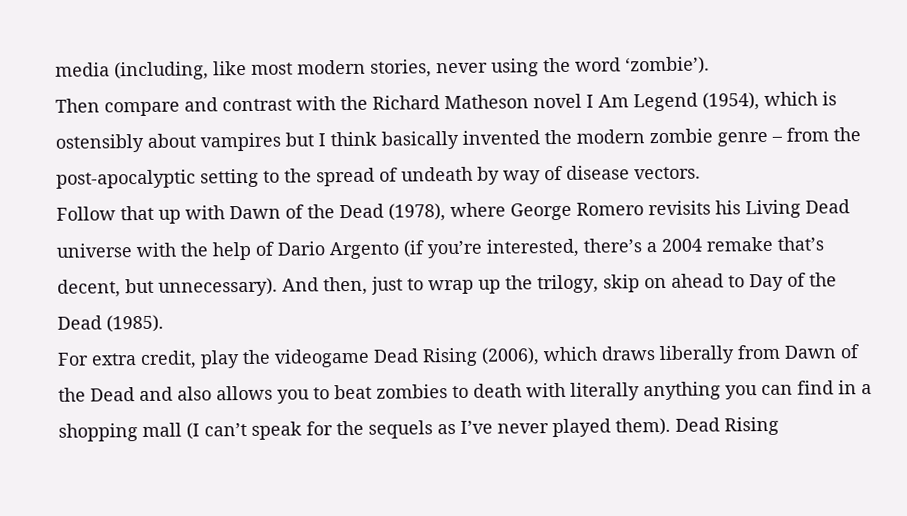media (including, like most modern stories, never using the word ‘zombie’).
Then compare and contrast with the Richard Matheson novel I Am Legend (1954), which is ostensibly about vampires but I think basically invented the modern zombie genre – from the post-apocalyptic setting to the spread of undeath by way of disease vectors.
Follow that up with Dawn of the Dead (1978), where George Romero revisits his Living Dead universe with the help of Dario Argento (if you’re interested, there’s a 2004 remake that’s decent, but unnecessary). And then, just to wrap up the trilogy, skip on ahead to Day of the Dead (1985).
For extra credit, play the videogame Dead Rising (2006), which draws liberally from Dawn of the Dead and also allows you to beat zombies to death with literally anything you can find in a shopping mall (I can’t speak for the sequels as I’ve never played them). Dead Rising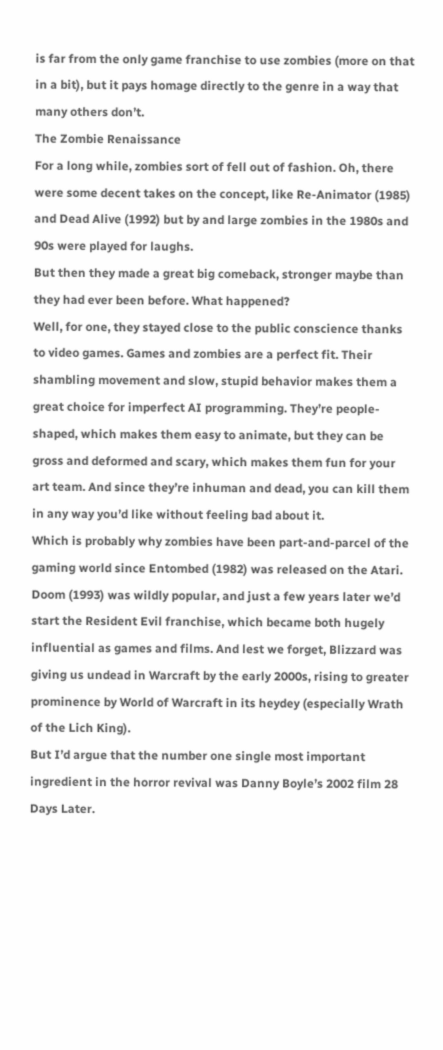is far from the only game franchise to use zombies (more on that in a bit), but it pays homage directly to the genre in a way that many others don’t.
The Zombie Renaissance
For a long while, zombies sort of fell out of fashion. Oh, there were some decent takes on the concept, like Re-Animator (1985) and Dead Alive (1992) but by and large zombies in the 1980s and 90s were played for laughs.
But then they made a great big comeback, stronger maybe than they had ever been before. What happened?
Well, for one, they stayed close to the public conscience thanks to video games. Games and zombies are a perfect fit. Their shambling movement and slow, stupid behavior makes them a great choice for imperfect AI programming. They’re people-shaped, which makes them easy to animate, but they can be gross and deformed and scary, which makes them fun for your art team. And since they’re inhuman and dead, you can kill them in any way you’d like without feeling bad about it.
Which is probably why zombies have been part-and-parcel of the gaming world since Entombed (1982) was released on the Atari. Doom (1993) was wildly popular, and just a few years later we’d start the Resident Evil franchise, which became both hugely influential as games and films. And lest we forget, Blizzard was giving us undead in Warcraft by the early 2000s, rising to greater prominence by World of Warcraft in its heydey (especially Wrath of the Lich King).
But I’d argue that the number one single most important ingredient in the horror revival was Danny Boyle’s 2002 film 28 Days Later.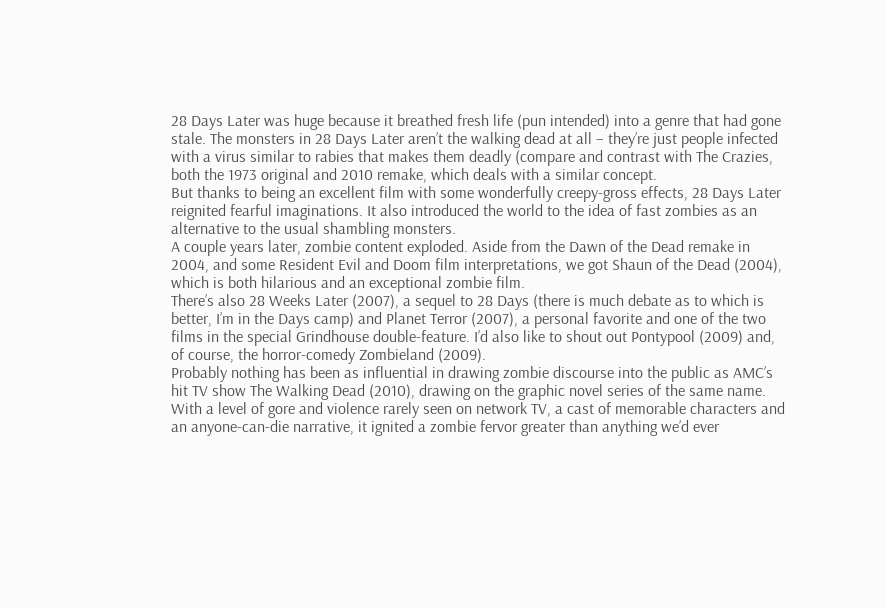28 Days Later was huge because it breathed fresh life (pun intended) into a genre that had gone stale. The monsters in 28 Days Later aren’t the walking dead at all – they’re just people infected with a virus similar to rabies that makes them deadly (compare and contrast with The Crazies, both the 1973 original and 2010 remake, which deals with a similar concept.
But thanks to being an excellent film with some wonderfully creepy-gross effects, 28 Days Later reignited fearful imaginations. It also introduced the world to the idea of fast zombies as an alternative to the usual shambling monsters.
A couple years later, zombie content exploded. Aside from the Dawn of the Dead remake in 2004, and some Resident Evil and Doom film interpretations, we got Shaun of the Dead (2004), which is both hilarious and an exceptional zombie film.
There’s also 28 Weeks Later (2007), a sequel to 28 Days (there is much debate as to which is better, I’m in the Days camp) and Planet Terror (2007), a personal favorite and one of the two films in the special Grindhouse double-feature. I’d also like to shout out Pontypool (2009) and, of course, the horror-comedy Zombieland (2009).
Probably nothing has been as influential in drawing zombie discourse into the public as AMC’s hit TV show The Walking Dead (2010), drawing on the graphic novel series of the same name. With a level of gore and violence rarely seen on network TV, a cast of memorable characters and an anyone-can-die narrative, it ignited a zombie fervor greater than anything we’d ever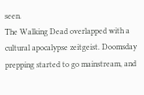seen.
The Walking Dead overlapped with a cultural apocalypse zeitgeist. Doomsday prepping started to go mainstream, and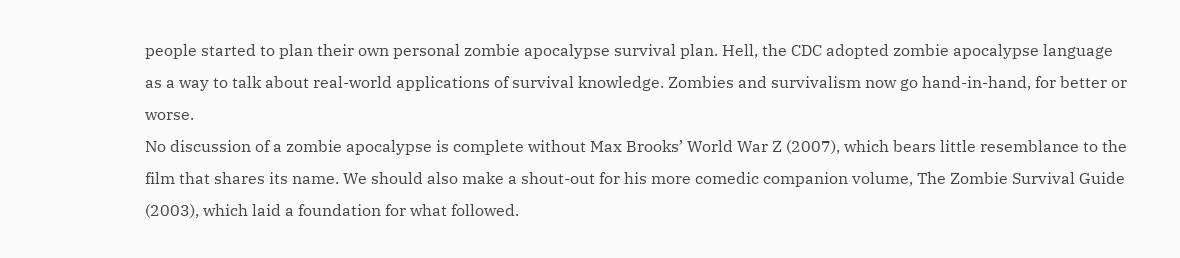people started to plan their own personal zombie apocalypse survival plan. Hell, the CDC adopted zombie apocalypse language as a way to talk about real-world applications of survival knowledge. Zombies and survivalism now go hand-in-hand, for better or worse.
No discussion of a zombie apocalypse is complete without Max Brooks’ World War Z (2007), which bears little resemblance to the film that shares its name. We should also make a shout-out for his more comedic companion volume, The Zombie Survival Guide (2003), which laid a foundation for what followed.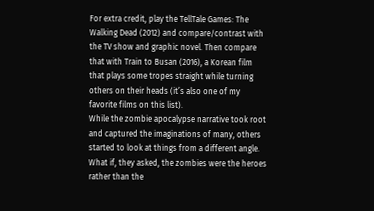For extra credit, play the TellTale Games: The Walking Dead (2012) and compare/contrast with the TV show and graphic novel. Then compare that with Train to Busan (2016), a Korean film that plays some tropes straight while turning others on their heads (it’s also one of my favorite films on this list).
While the zombie apocalypse narrative took root and captured the imaginations of many, others started to look at things from a different angle.
What if, they asked, the zombies were the heroes rather than the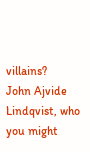villains?
John Ajvide Lindqvist, who you might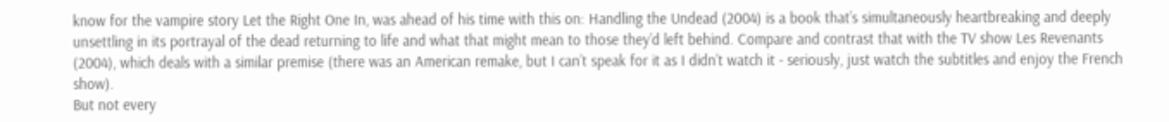know for the vampire story Let the Right One In, was ahead of his time with this on: Handling the Undead (2004) is a book that’s simultaneously heartbreaking and deeply unsettling in its portrayal of the dead returning to life and what that might mean to those they’d left behind. Compare and contrast that with the TV show Les Revenants (2004), which deals with a similar premise (there was an American remake, but I can’t speak for it as I didn’t watch it - seriously, just watch the subtitles and enjoy the French show).
But not every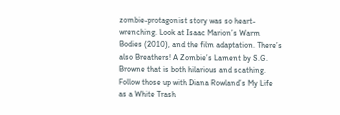zombie-protagonist story was so heart-wrenching. Look at Isaac Marion’s Warm Bodies (2010), and the film adaptation. There’s also Breathers! A Zombie’s Lament by S.G. Browne that is both hilarious and scathing.
Follow those up with Diana Rowland’s My Life as a White Trash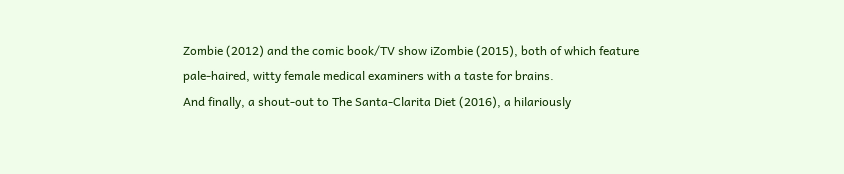Zombie (2012) and the comic book/TV show iZombie (2015), both of which feature pale-haired, witty female medical examiners with a taste for brains.
And finally, a shout-out to The Santa-Clarita Diet (2016), a hilariously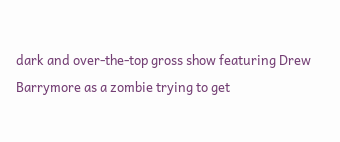dark and over-the-top gross show featuring Drew Barrymore as a zombie trying to get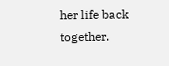her life back together.